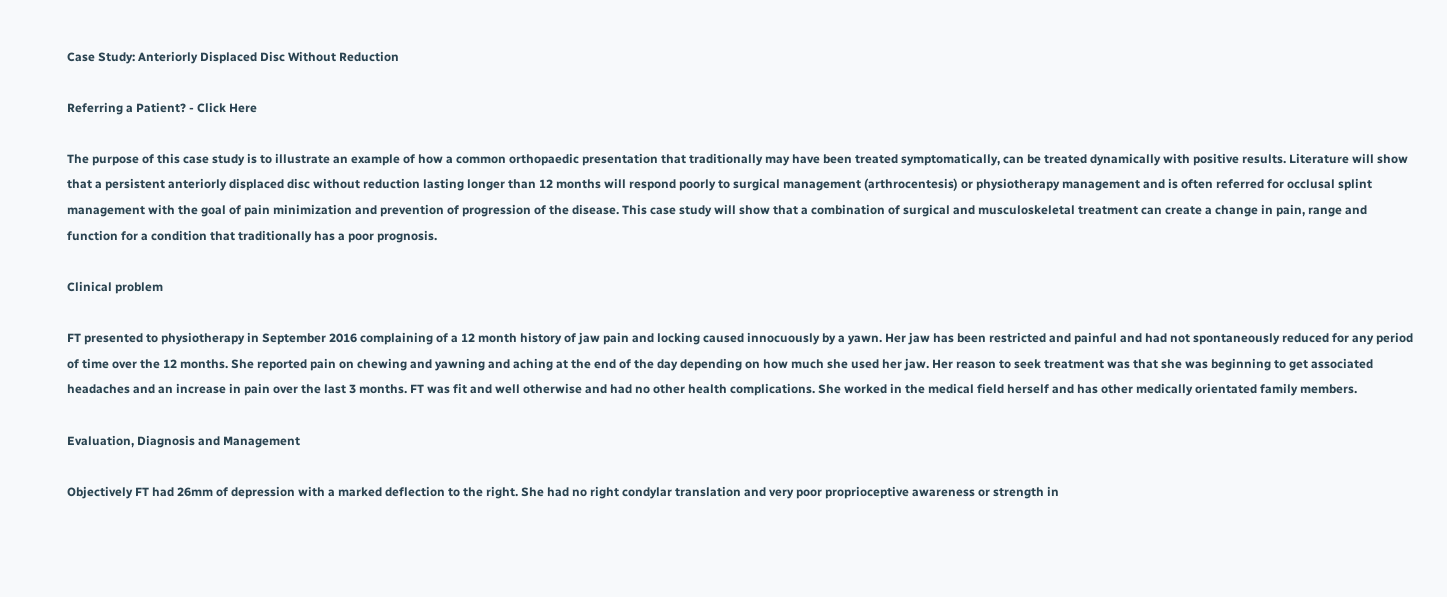Case Study: Anteriorly Displaced Disc Without Reduction

Referring a Patient? - Click Here

The purpose of this case study is to illustrate an example of how a common orthopaedic presentation that traditionally may have been treated symptomatically, can be treated dynamically with positive results. Literature will show that a persistent anteriorly displaced disc without reduction lasting longer than 12 months will respond poorly to surgical management (arthrocentesis) or physiotherapy management and is often referred for occlusal splint management with the goal of pain minimization and prevention of progression of the disease. This case study will show that a combination of surgical and musculoskeletal treatment can create a change in pain, range and function for a condition that traditionally has a poor prognosis.

Clinical problem

FT presented to physiotherapy in September 2016 complaining of a 12 month history of jaw pain and locking caused innocuously by a yawn. Her jaw has been restricted and painful and had not spontaneously reduced for any period of time over the 12 months. She reported pain on chewing and yawning and aching at the end of the day depending on how much she used her jaw. Her reason to seek treatment was that she was beginning to get associated headaches and an increase in pain over the last 3 months. FT was fit and well otherwise and had no other health complications. She worked in the medical field herself and has other medically orientated family members.

Evaluation, Diagnosis and Management

Objectively FT had 26mm of depression with a marked deflection to the right. She had no right condylar translation and very poor proprioceptive awareness or strength in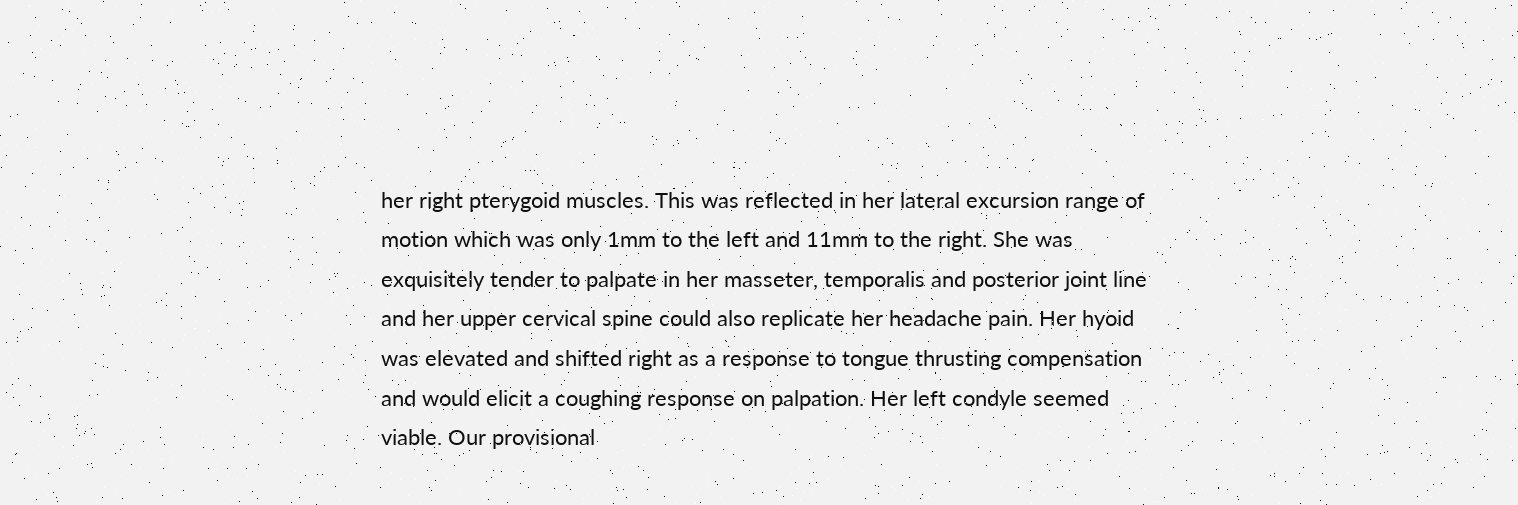her right pterygoid muscles. This was reflected in her lateral excursion range of motion which was only 1mm to the left and 11mm to the right. She was exquisitely tender to palpate in her masseter, temporalis and posterior joint line and her upper cervical spine could also replicate her headache pain. Her hyoid was elevated and shifted right as a response to tongue thrusting compensation and would elicit a coughing response on palpation. Her left condyle seemed viable. Our provisional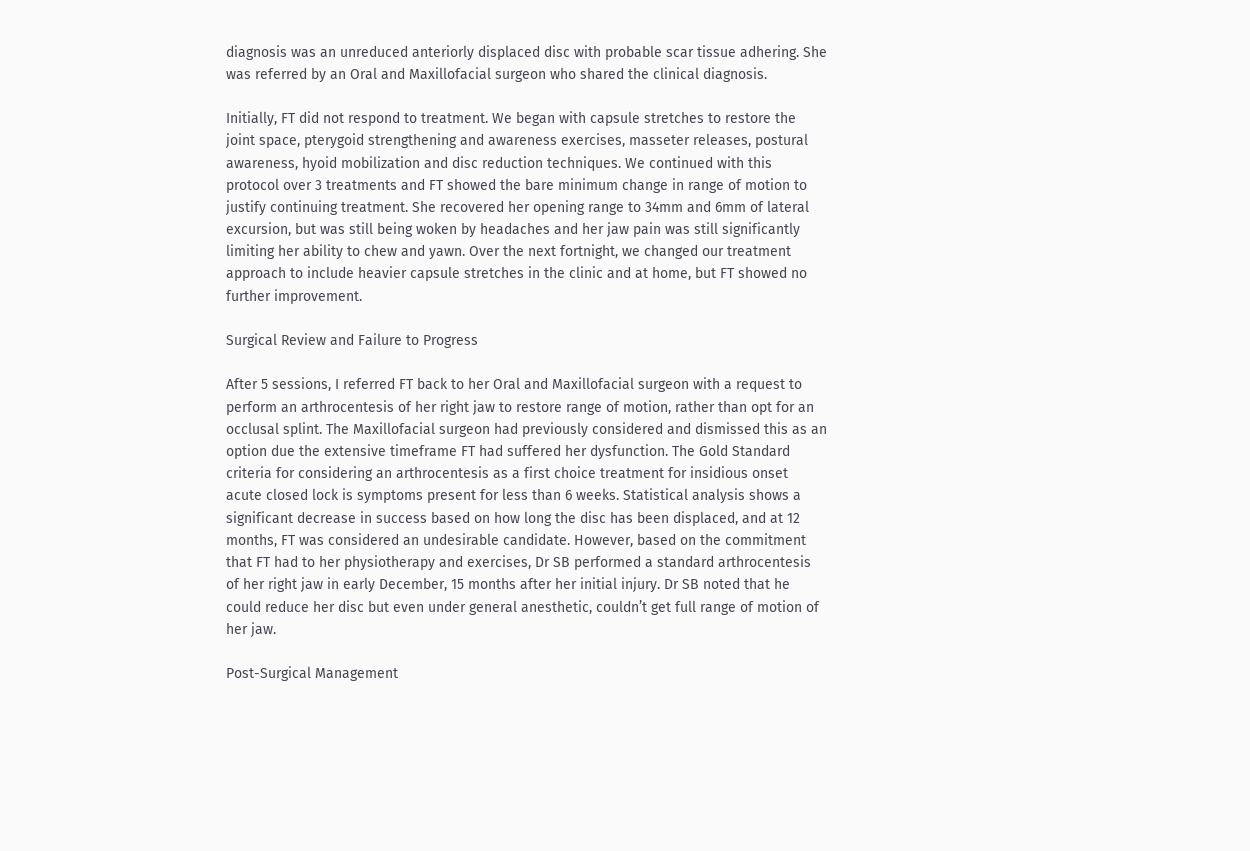diagnosis was an unreduced anteriorly displaced disc with probable scar tissue adhering. She was referred by an Oral and Maxillofacial surgeon who shared the clinical diagnosis.

Initially, FT did not respond to treatment. We began with capsule stretches to restore the joint space, pterygoid strengthening and awareness exercises, masseter releases, postural awareness, hyoid mobilization and disc reduction techniques. We continued with this protocol over 3 treatments and FT showed the bare minimum change in range of motion to justify continuing treatment. She recovered her opening range to 34mm and 6mm of lateral excursion, but was still being woken by headaches and her jaw pain was still significantly limiting her ability to chew and yawn. Over the next fortnight, we changed our treatment approach to include heavier capsule stretches in the clinic and at home, but FT showed no further improvement.

Surgical Review and Failure to Progress

After 5 sessions, I referred FT back to her Oral and Maxillofacial surgeon with a request to perform an arthrocentesis of her right jaw to restore range of motion, rather than opt for an occlusal splint. The Maxillofacial surgeon had previously considered and dismissed this as an option due the extensive timeframe FT had suffered her dysfunction. The Gold Standard criteria for considering an arthrocentesis as a first choice treatment for insidious onset acute closed lock is symptoms present for less than 6 weeks. Statistical analysis shows a significant decrease in success based on how long the disc has been displaced, and at 12 months, FT was considered an undesirable candidate. However, based on the commitment that FT had to her physiotherapy and exercises, Dr SB performed a standard arthrocentesis of her right jaw in early December, 15 months after her initial injury. Dr SB noted that he could reduce her disc but even under general anesthetic, couldn’t get full range of motion of her jaw.

Post-Surgical Management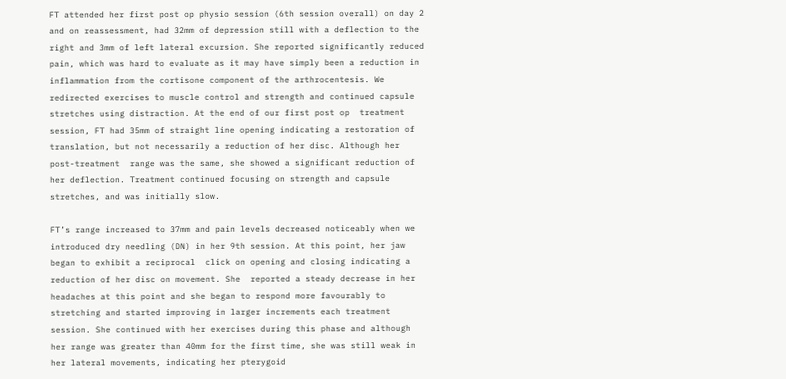FT attended her first post op physio session (6th session overall) on day 2 and on reassessment, had 32mm of depression still with a deflection to the right and 3mm of left lateral excursion. She reported significantly reduced pain, which was hard to evaluate as it may have simply been a reduction in inflammation from the cortisone component of the arthrocentesis. We redirected exercises to muscle control and strength and continued capsule stretches using distraction. At the end of our first post op  treatment session, FT had 35mm of straight line opening indicating a restoration of  translation, but not necessarily a reduction of her disc. Although her post-treatment  range was the same, she showed a significant reduction of her deflection. Treatment continued focusing on strength and capsule stretches, and was initially slow.

FT’s range increased to 37mm and pain levels decreased noticeably when we introduced dry needling (DN) in her 9th session. At this point, her jaw began to exhibit a reciprocal  click on opening and closing indicating a reduction of her disc on movement. She  reported a steady decrease in her headaches at this point and she began to respond more favourably to stretching and started improving in larger increments each treatment session. She continued with her exercises during this phase and although her range was greater than 40mm for the first time, she was still weak in her lateral movements, indicating her pterygoid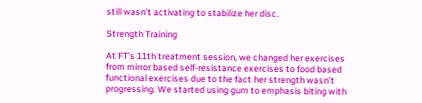still wasn’t activating to stabilize her disc.

Strength Training

At FT’s 11th treatment session, we changed her exercises from mirror based self-resistance exercises to food based functional exercises due to the fact her strength wasn’t progressing. We started using gum to emphasis biting with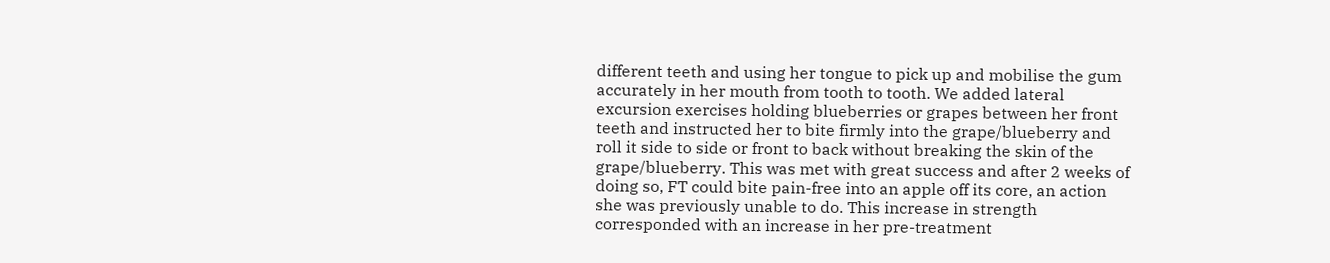different teeth and using her tongue to pick up and mobilise the gum accurately in her mouth from tooth to tooth. We added lateral excursion exercises holding blueberries or grapes between her front teeth and instructed her to bite firmly into the grape/blueberry and roll it side to side or front to back without breaking the skin of the grape/blueberry. This was met with great success and after 2 weeks of doing so, FT could bite pain-free into an apple off its core, an action she was previously unable to do. This increase in strength corresponded with an increase in her pre-treatment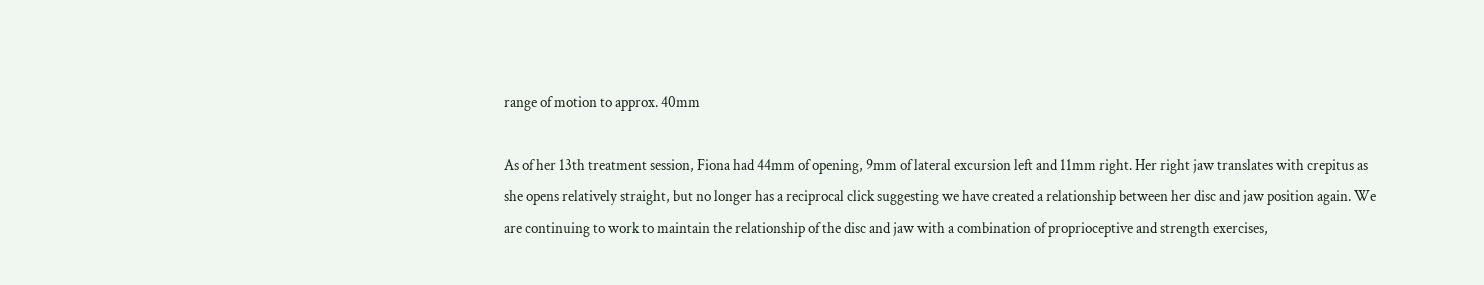range of motion to approx. 40mm

As of her 13th treatment session, Fiona had 44mm of opening, 9mm of lateral excursion left and 11mm right. Her right jaw translates with crepitus as she opens relatively straight, but no longer has a reciprocal click suggesting we have created a relationship between her disc and jaw position again. We are continuing to work to maintain the relationship of the disc and jaw with a combination of proprioceptive and strength exercises,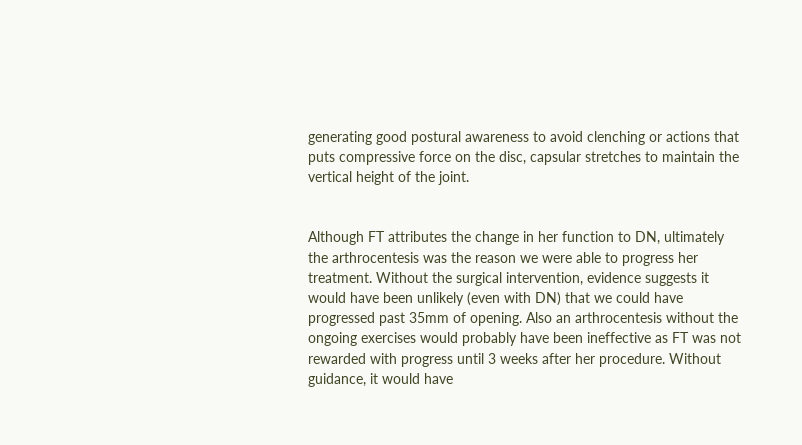generating good postural awareness to avoid clenching or actions that puts compressive force on the disc, capsular stretches to maintain the vertical height of the joint.


Although FT attributes the change in her function to DN, ultimately the arthrocentesis was the reason we were able to progress her treatment. Without the surgical intervention, evidence suggests it would have been unlikely (even with DN) that we could have progressed past 35mm of opening. Also an arthrocentesis without the ongoing exercises would probably have been ineffective as FT was not rewarded with progress until 3 weeks after her procedure. Without guidance, it would have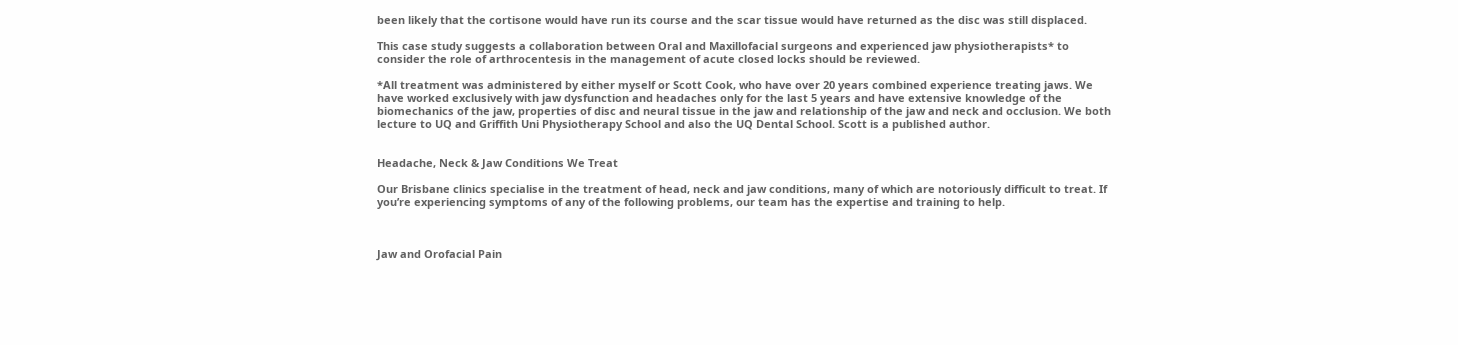been likely that the cortisone would have run its course and the scar tissue would have returned as the disc was still displaced.

This case study suggests a collaboration between Oral and Maxillofacial surgeons and experienced jaw physiotherapists* to consider the role of arthrocentesis in the management of acute closed locks should be reviewed.

*All treatment was administered by either myself or Scott Cook, who have over 20 years combined experience treating jaws. We have worked exclusively with jaw dysfunction and headaches only for the last 5 years and have extensive knowledge of the biomechanics of the jaw, properties of disc and neural tissue in the jaw and relationship of the jaw and neck and occlusion. We both lecture to UQ and Griffith Uni Physiotherapy School and also the UQ Dental School. Scott is a published author.


Headache, Neck & Jaw Conditions We Treat

Our Brisbane clinics specialise in the treatment of head, neck and jaw conditions, many of which are notoriously difficult to treat. If you’re experiencing symptoms of any of the following problems, our team has the expertise and training to help.



Jaw and Orofacial Pain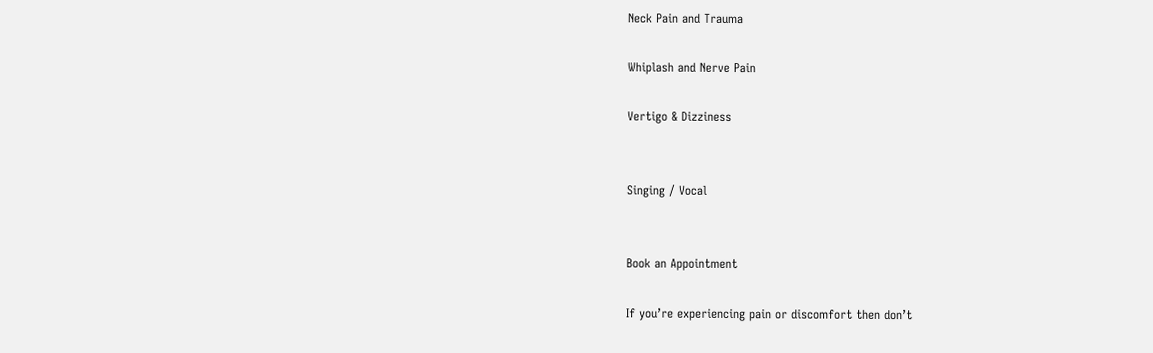Neck Pain and Trauma

Whiplash and Nerve Pain

Vertigo & Dizziness


Singing / Vocal


Book an Appointment

If you’re experiencing pain or discomfort then don’t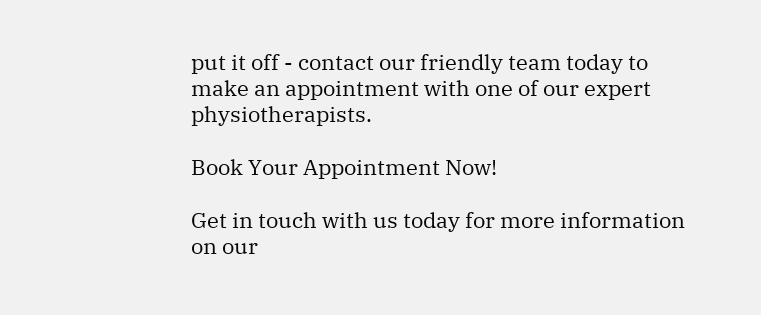put it off - contact our friendly team today to make an appointment with one of our expert physiotherapists.

Book Your Appointment Now!

Get in touch with us today for more information on our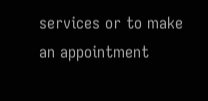services or to make an appointment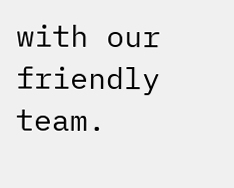with our friendly team.